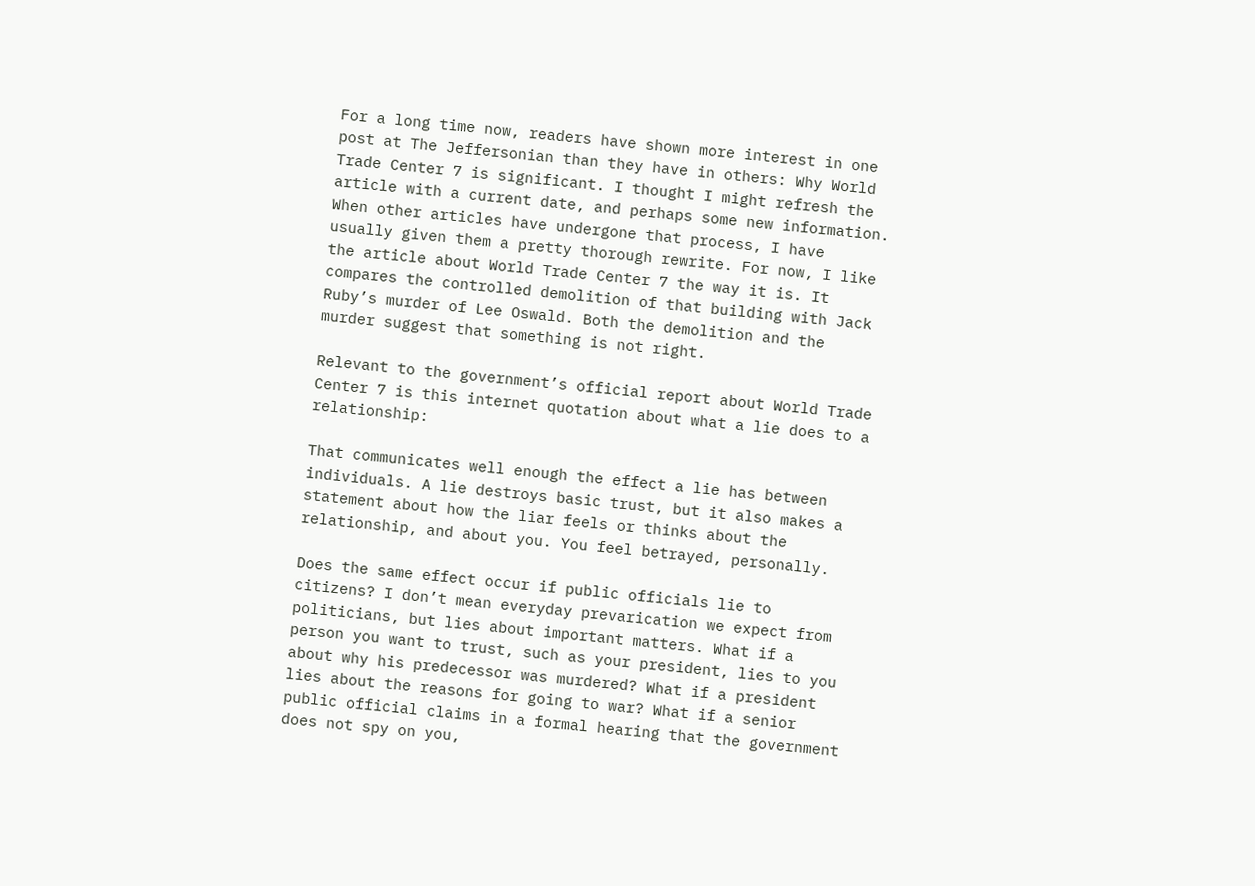For a long time now, readers have shown more interest in one post at The Jeffersonian than they have in others: Why World Trade Center 7 is significant. I thought I might refresh the article with a current date, and perhaps some new information. When other articles have undergone that process, I have usually given them a pretty thorough rewrite. For now, I like the article about World Trade Center 7 the way it is. It compares the controlled demolition of that building with Jack Ruby’s murder of Lee Oswald. Both the demolition and the murder suggest that something is not right.

Relevant to the government’s official report about World Trade Center 7 is this internet quotation about what a lie does to a relationship:

That communicates well enough the effect a lie has between individuals. A lie destroys basic trust, but it also makes a statement about how the liar feels or thinks about the relationship, and about you. You feel betrayed, personally.

Does the same effect occur if public officials lie to citizens? I don’t mean everyday prevarication we expect from politicians, but lies about important matters. What if a person you want to trust, such as your president, lies to you about why his predecessor was murdered? What if a president lies about the reasons for going to war? What if a senior public official claims in a formal hearing that the government does not spy on you,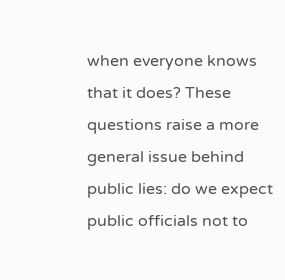when everyone knows that it does? These questions raise a more general issue behind public lies: do we expect public officials not to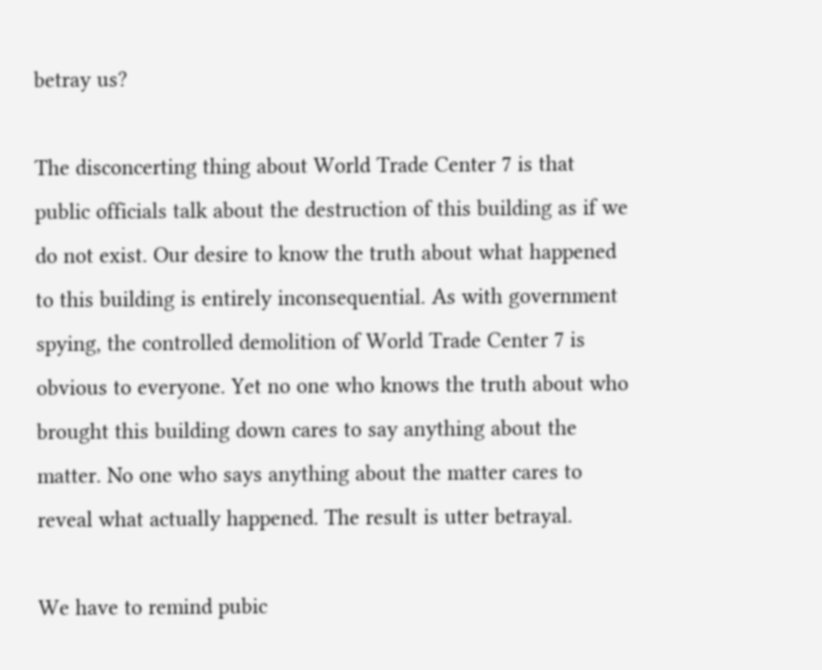betray us?

The disconcerting thing about World Trade Center 7 is that public officials talk about the destruction of this building as if we do not exist. Our desire to know the truth about what happened to this building is entirely inconsequential. As with government spying, the controlled demolition of World Trade Center 7 is obvious to everyone. Yet no one who knows the truth about who brought this building down cares to say anything about the matter. No one who says anything about the matter cares to reveal what actually happened. The result is utter betrayal.

We have to remind pubic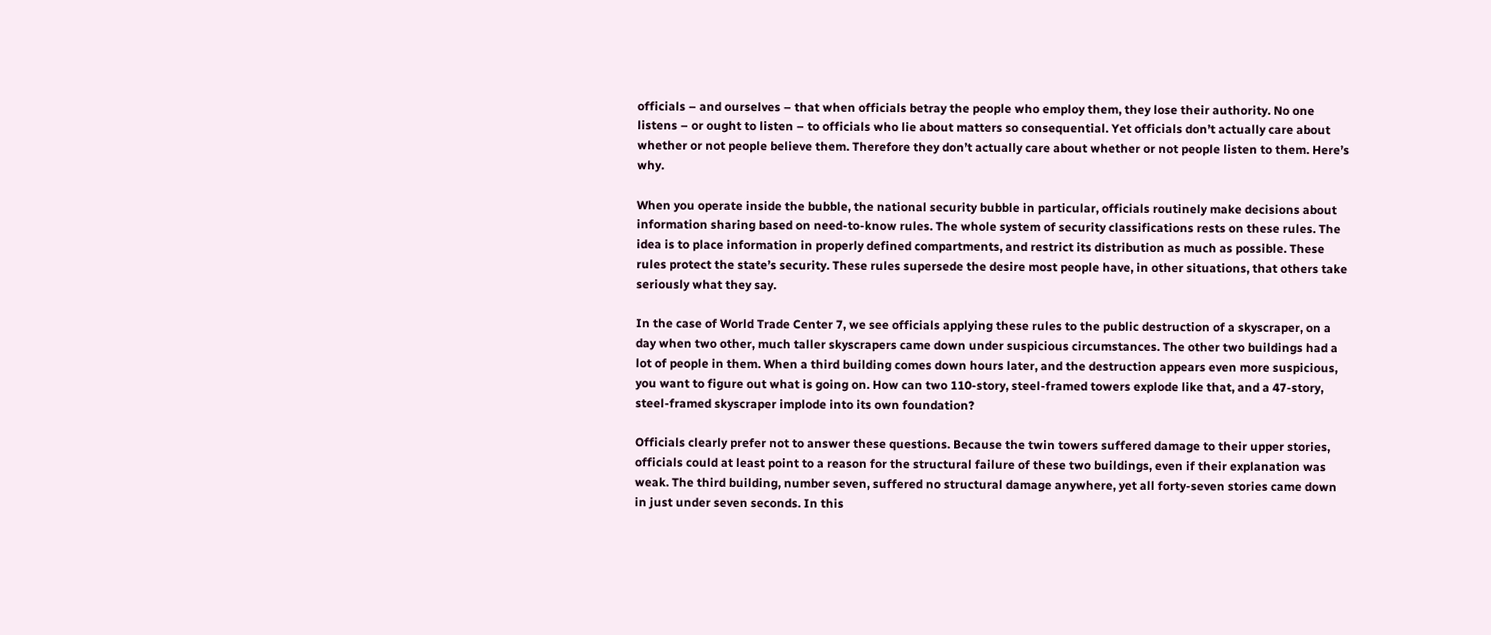officials – and ourselves – that when officials betray the people who employ them, they lose their authority. No one listens – or ought to listen – to officials who lie about matters so consequential. Yet officials don’t actually care about whether or not people believe them. Therefore they don’t actually care about whether or not people listen to them. Here’s why.

When you operate inside the bubble, the national security bubble in particular, officials routinely make decisions about information sharing based on need-to-know rules. The whole system of security classifications rests on these rules. The idea is to place information in properly defined compartments, and restrict its distribution as much as possible. These rules protect the state’s security. These rules supersede the desire most people have, in other situations, that others take seriously what they say.

In the case of World Trade Center 7, we see officials applying these rules to the public destruction of a skyscraper, on a day when two other, much taller skyscrapers came down under suspicious circumstances. The other two buildings had a lot of people in them. When a third building comes down hours later, and the destruction appears even more suspicious, you want to figure out what is going on. How can two 110-story, steel-framed towers explode like that, and a 47-story, steel-framed skyscraper implode into its own foundation?

Officials clearly prefer not to answer these questions. Because the twin towers suffered damage to their upper stories, officials could at least point to a reason for the structural failure of these two buildings, even if their explanation was weak. The third building, number seven, suffered no structural damage anywhere, yet all forty-seven stories came down in just under seven seconds. In this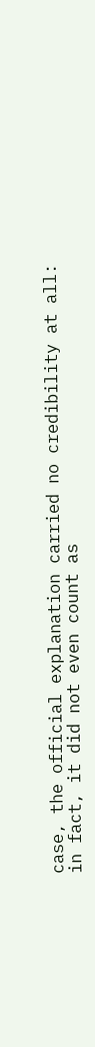case, the official explanation carried no credibility at all: in fact, it did not even count as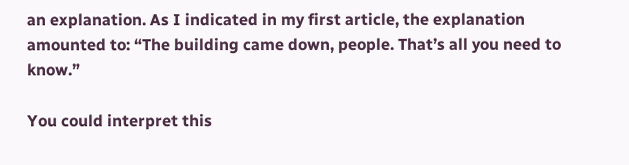an explanation. As I indicated in my first article, the explanation amounted to: “The building came down, people. That’s all you need to know.”

You could interpret this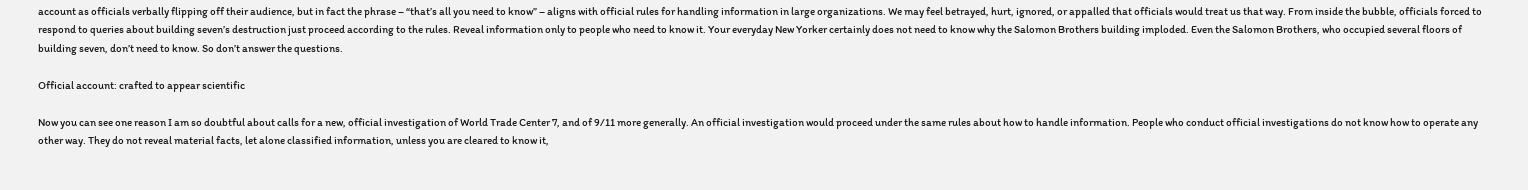account as officials verbally flipping off their audience, but in fact the phrase – “that’s all you need to know” – aligns with official rules for handling information in large organizations. We may feel betrayed, hurt, ignored, or appalled that officials would treat us that way. From inside the bubble, officials forced to respond to queries about building seven’s destruction just proceed according to the rules. Reveal information only to people who need to know it. Your everyday New Yorker certainly does not need to know why the Salomon Brothers building imploded. Even the Salomon Brothers, who occupied several floors of building seven, don’t need to know. So don’t answer the questions.

Official account: crafted to appear scientific

Now you can see one reason I am so doubtful about calls for a new, official investigation of World Trade Center 7, and of 9/11 more generally. An official investigation would proceed under the same rules about how to handle information. People who conduct official investigations do not know how to operate any other way. They do not reveal material facts, let alone classified information, unless you are cleared to know it,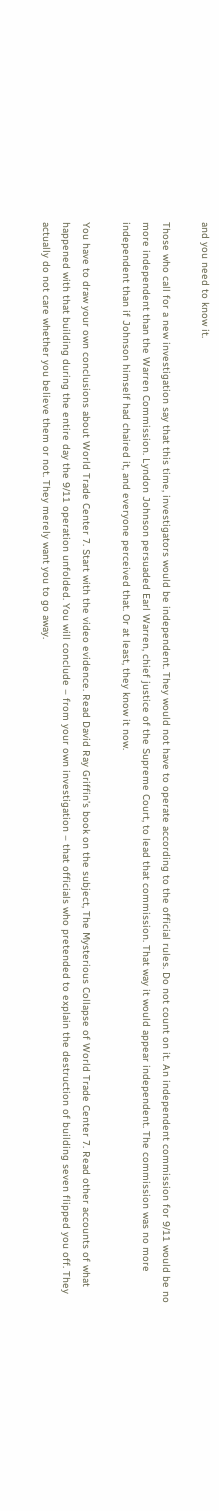and you need to know it.

Those who call for a new investigation say that this time, investigators would be independent. They would not have to operate according to the official rules. Do not count on it. An independent commission for 9/11 would be no more independent than the Warren Commission. Lyndon Johnson persuaded Earl Warren, chief justice of the Supreme Court, to lead that commission. That way it would appear independent. The commission was no more independent than if Johnson himself had chaired it, and everyone perceived that. Or at least, they know it now.

You have to draw your own conclusions about World Trade Center 7. Start with the video evidence. Read David Ray Griffin’s book on the subject, The Mysterious Collapse of World Trade Center 7. Read other accounts of what happened with that building during the entire day the 9/11 operation unfolded. You will conclude – from your own investigation – that officials who pretended to explain the destruction of building seven flipped you off. They actually do not care whether you believe them or not. They merely want you to go away.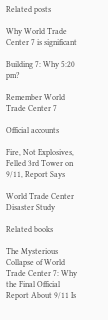Related posts

Why World Trade Center 7 is significant

Building 7: Why 5:20 pm?

Remember World Trade Center 7

Official accounts

Fire, Not Explosives, Felled 3rd Tower on 9/11, Report Says

World Trade Center Disaster Study

Related books

The Mysterious Collapse of World Trade Center 7: Why the Final Official Report About 9/11 Is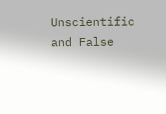Unscientific and False